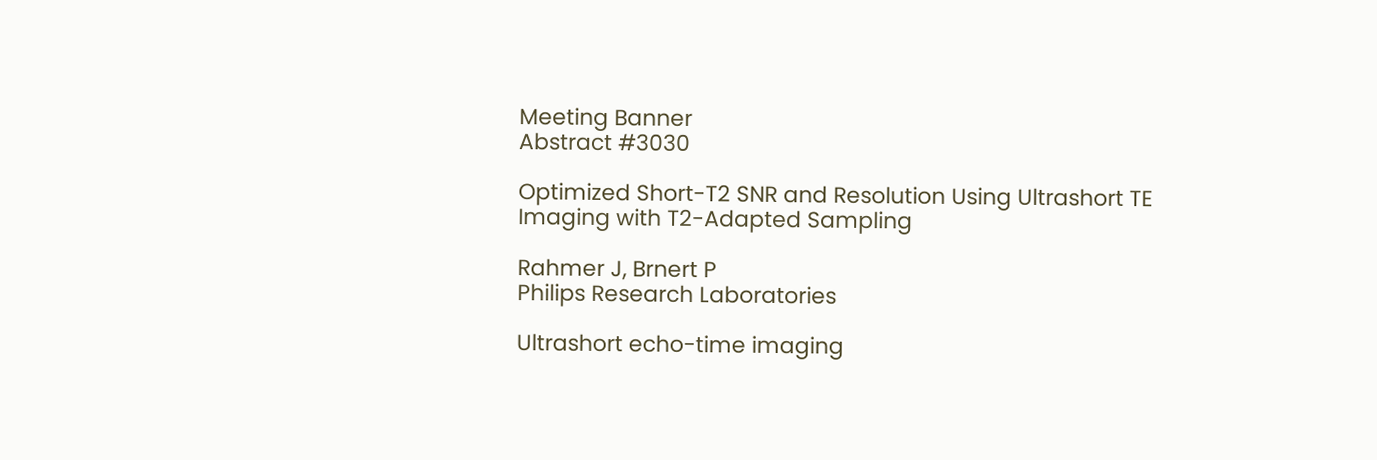Meeting Banner
Abstract #3030

Optimized Short-T2 SNR and Resolution Using Ultrashort TE Imaging with T2-Adapted Sampling

Rahmer J, Brnert P
Philips Research Laboratories

Ultrashort echo-time imaging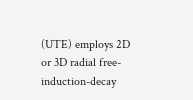(UTE) employs 2D or 3D radial free-induction-decay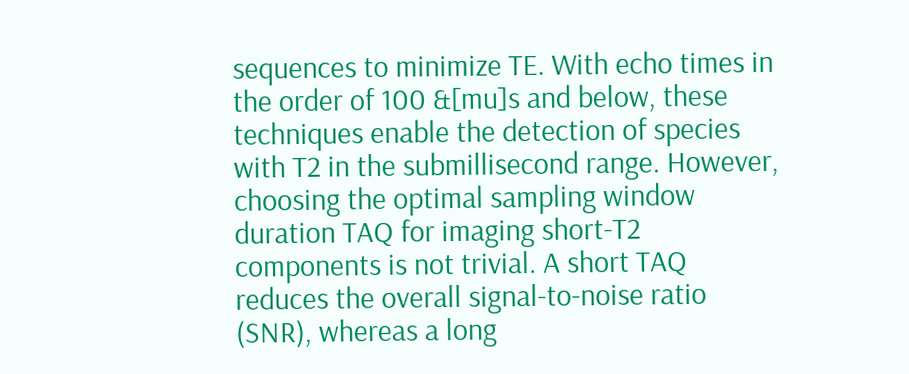sequences to minimize TE. With echo times in the order of 100 &[mu]s and below, these techniques enable the detection of species with T2 in the submillisecond range. However, choosing the optimal sampling window duration TAQ for imaging short-T2 components is not trivial. A short TAQ reduces the overall signal-to-noise ratio (SNR), whereas a long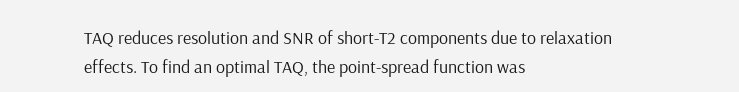TAQ reduces resolution and SNR of short-T2 components due to relaxation effects. To find an optimal TAQ, the point-spread function was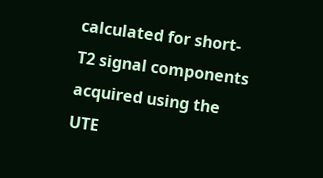calculated for short-T2 signal components acquired using the UTE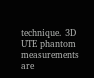technique. 3D UTE phantom measurements are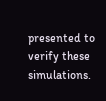presented to verify these simulations.